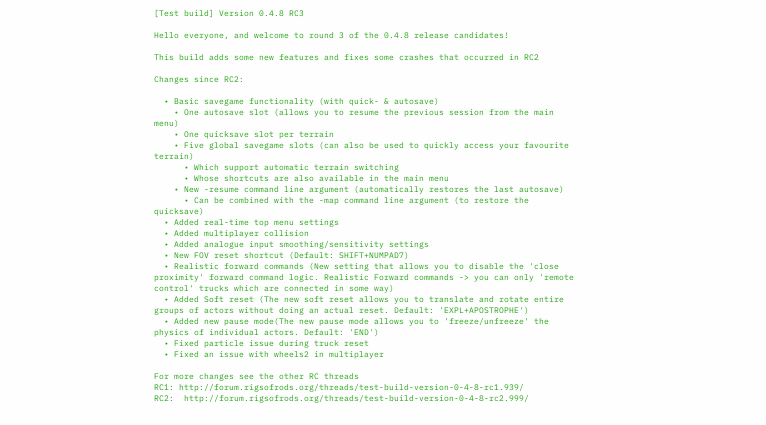[Test build] Version 0.4.8 RC3

Hello everyone, and welcome to round 3 of the 0.4.8 release candidates!

This build adds some new features and fixes some crashes that occurred in RC2

Changes since RC2:

  • Basic savegame functionality (with quick- & autosave)
    • One autosave slot (allows you to resume the previous session from the main menu)
    • One quicksave slot per terrain
    • Five global savegame slots (can also be used to quickly access your favourite terrain)
      • Which support automatic terrain switching
      • Whose shortcuts are also available in the main menu
    • New -resume command line argument (automatically restores the last autosave)
      • Can be combined with the -map command line argument (to restore the quicksave)
  • Added real-time top menu settings
  • Added multiplayer collision
  • Added analogue input smoothing/sensitivity settings
  • New FOV reset shortcut (Default: SHIFT+NUMPAD7)
  • Realistic forward commands (New setting that allows you to disable the 'close proximity' forward command logic. Realistic Forward commands -> you can only 'remote control' trucks which are connected in some way)
  • Added Soft reset (The new soft reset allows you to translate and rotate entire groups of actors without doing an actual reset. Default: 'EXPL+APOSTROPHE')
  • Added new pause mode(The new pause mode allows you to 'freeze/unfreeze' the physics of individual actors. Default: 'END')
  • Fixed particle issue during truck reset
  • Fixed an issue with wheels2 in multiplayer

For more changes see the other RC threads
RC1: http://forum.rigsofrods.org/threads/test-build-version-0-4-8-rc1.939/
RC2:  http://forum.rigsofrods.org/threads/test-build-version-0-4-8-rc2.999/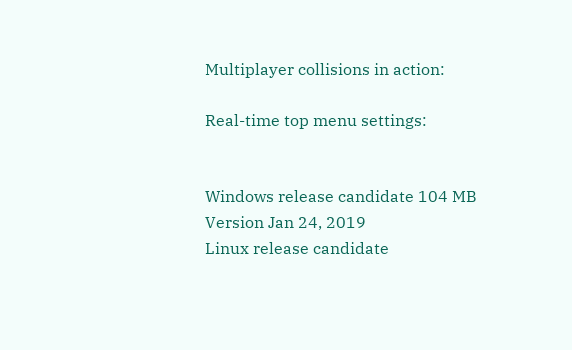Multiplayer collisions in action:

Real-time top menu settings:


Windows release candidate 104 MB
Version Jan 24, 2019
Linux release candidate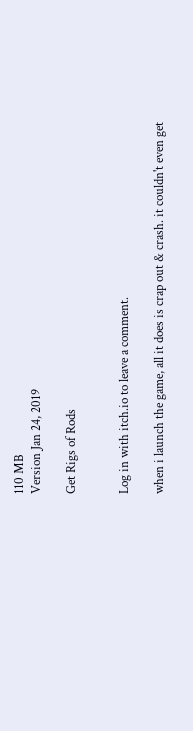110 MB
Version Jan 24, 2019

Get Rigs of Rods


Log in with itch.io to leave a comment.

when i launch the game, all it does is crap out & crash. it couldn't even get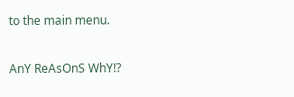to the main menu.

AnY ReAsOnS WhY!?